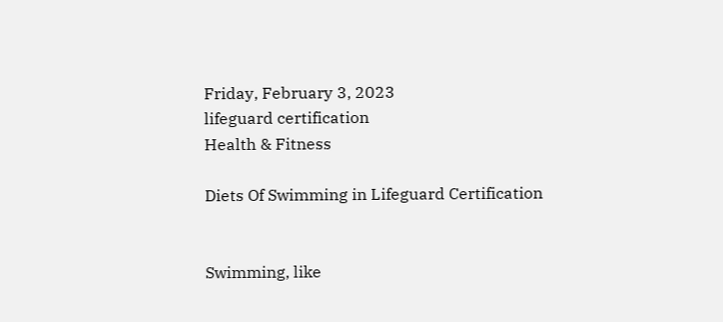Friday, February 3, 2023
lifeguard certification
Health & Fitness

Diets Of Swimming in Lifeguard Certification


Swimming, like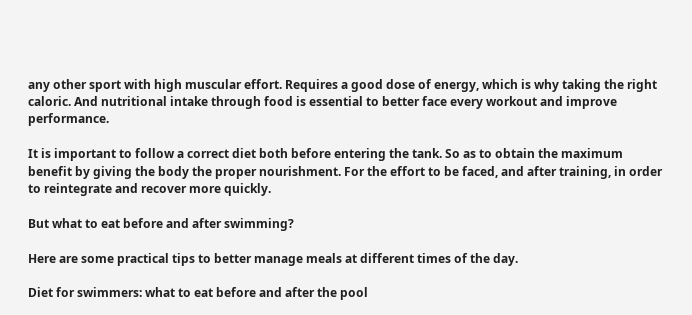any other sport with high muscular effort. Requires a good dose of energy, which is why taking the right caloric. And nutritional intake through food is essential to better face every workout and improve performance.

It is important to follow a correct diet both before entering the tank. So as to obtain the maximum benefit by giving the body the proper nourishment. For the effort to be faced, and after training, in order to reintegrate and recover more quickly.

But what to eat before and after swimming?

Here are some practical tips to better manage meals at different times of the day.

Diet for swimmers: what to eat before and after the pool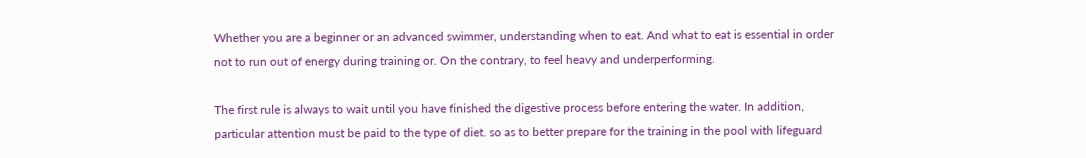Whether you are a beginner or an advanced swimmer, understanding when to eat. And what to eat is essential in order not to run out of energy during training or. On the contrary, to feel heavy and underperforming.

The first rule is always to wait until you have finished the digestive process before entering the water. In addition, particular attention must be paid to the type of diet. so as to better prepare for the training in the pool with lifeguard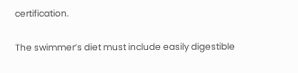certification.

The swimmer’s diet must include easily digestible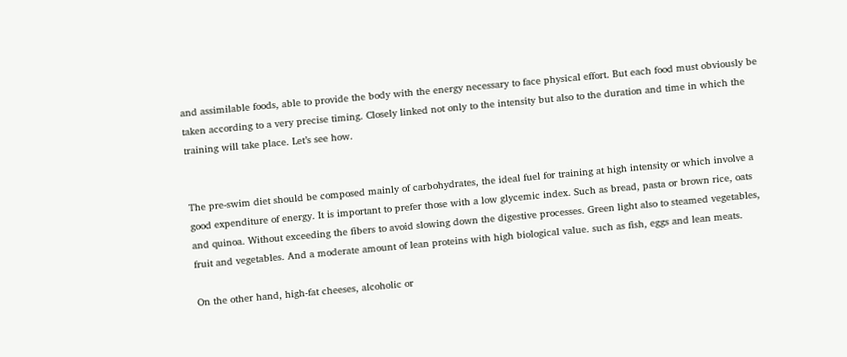and assimilable foods, able to provide the body with the energy necessary to face physical effort. But each food must obviously be taken according to a very precise timing. Closely linked not only to the intensity but also to the duration and time in which the training will take place. Let’s see how.


The pre-swim diet should be composed mainly of carbohydrates, the ideal fuel for training at high intensity or which involve a good expenditure of energy. It is important to prefer those with a low glycemic index. Such as bread, pasta or brown rice, oats and quinoa. Without exceeding the fibers to avoid slowing down the digestive processes. Green light also to steamed vegetables, fruit and vegetables. And a moderate amount of lean proteins with high biological value. such as fish, eggs and lean meats.

On the other hand, high-fat cheeses, alcoholic or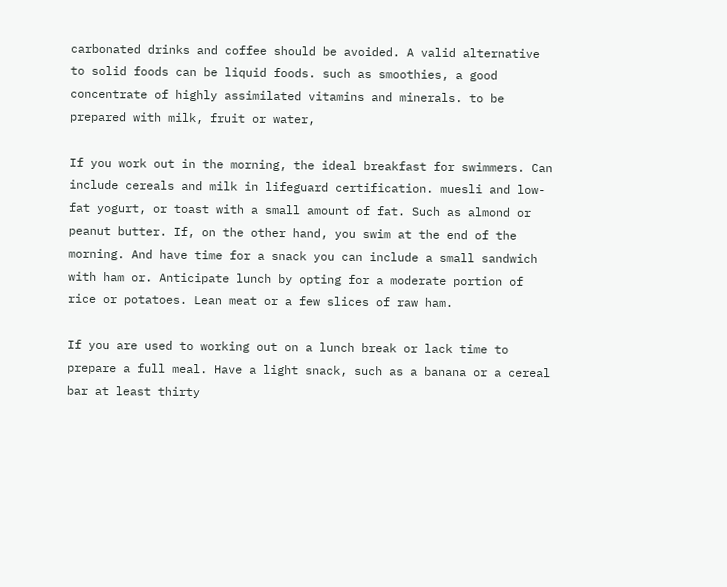carbonated drinks and coffee should be avoided. A valid alternative to solid foods can be liquid foods. such as smoothies, a good concentrate of highly assimilated vitamins and minerals. to be prepared with milk, fruit or water,

If you work out in the morning, the ideal breakfast for swimmers. Can include cereals and milk in lifeguard certification. muesli and low-fat yogurt, or toast with a small amount of fat. Such as almond or peanut butter. If, on the other hand, you swim at the end of the morning. And have time for a snack you can include a small sandwich with ham or. Anticipate lunch by opting for a moderate portion of rice or potatoes. Lean meat or a few slices of raw ham.

If you are used to working out on a lunch break or lack time to prepare a full meal. Have a light snack, such as a banana or a cereal bar at least thirty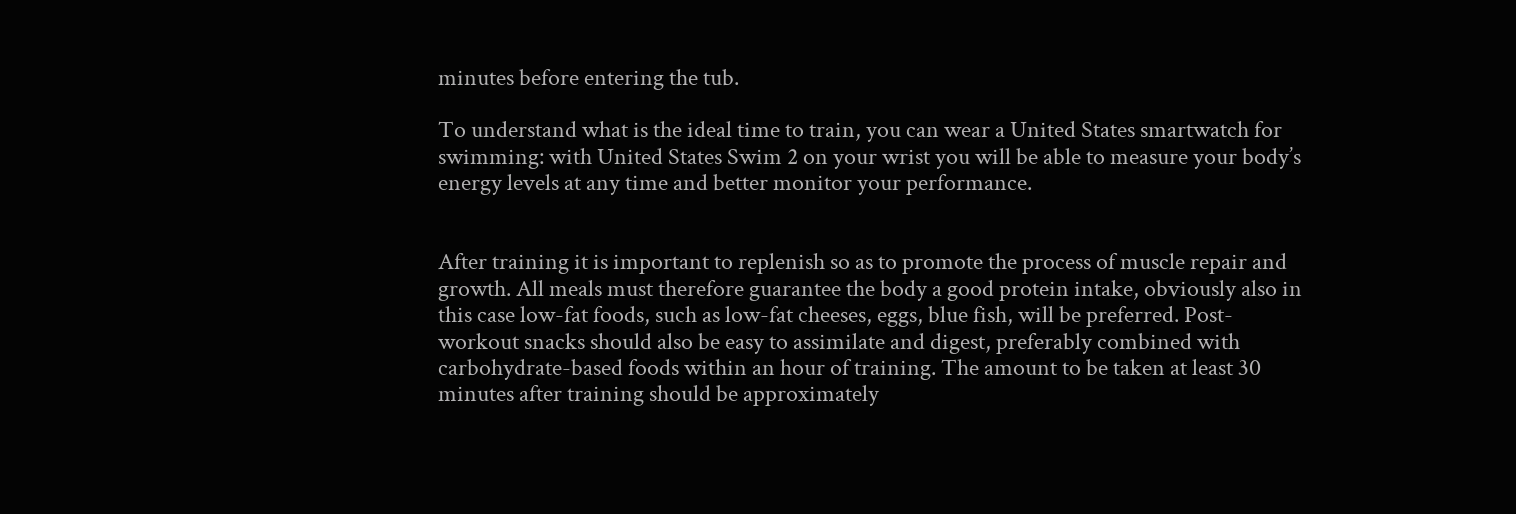minutes before entering the tub.

To understand what is the ideal time to train, you can wear a United States smartwatch for swimming: with United States Swim 2 on your wrist you will be able to measure your body’s energy levels at any time and better monitor your performance.


After training it is important to replenish so as to promote the process of muscle repair and growth. All meals must therefore guarantee the body a good protein intake, obviously also in this case low-fat foods, such as low-fat cheeses, eggs, blue fish, will be preferred. Post-workout snacks should also be easy to assimilate and digest, preferably combined with carbohydrate-based foods within an hour of training. The amount to be taken at least 30 minutes after training should be approximately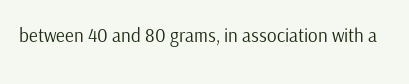between 40 and 80 grams, in association with a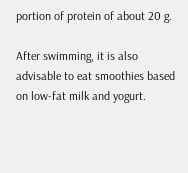portion of protein of about 20 g.

After swimming, it is also advisable to eat smoothies based on low-fat milk and yogurt.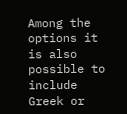Among the options it is also possible to include Greek or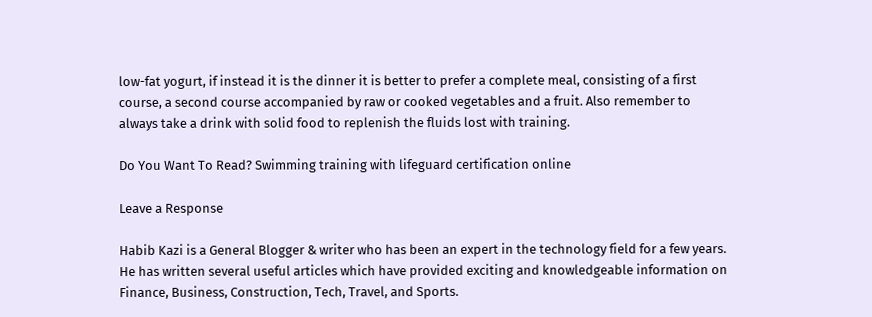low-fat yogurt, if instead it is the dinner it is better to prefer a complete meal, consisting of a first course, a second course accompanied by raw or cooked vegetables and a fruit. Also remember to always take a drink with solid food to replenish the fluids lost with training.

Do You Want To Read? Swimming training with lifeguard certification online

Leave a Response

Habib Kazi is a General Blogger & writer who has been an expert in the technology field for a few years. He has written several useful articles which have provided exciting and knowledgeable information on Finance, Business, Construction, Tech, Travel, and Sports.